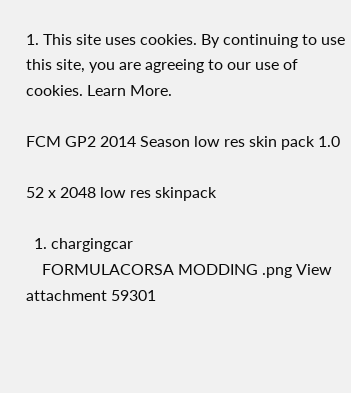1. This site uses cookies. By continuing to use this site, you are agreeing to our use of cookies. Learn More.

FCM GP2 2014 Season low res skin pack 1.0

52 x 2048 low res skinpack

  1. chargingcar
    FORMULACORSA MODDING .png View attachment 59301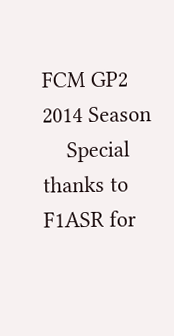FCM GP2 2014 Season
    Special thanks to F1ASR for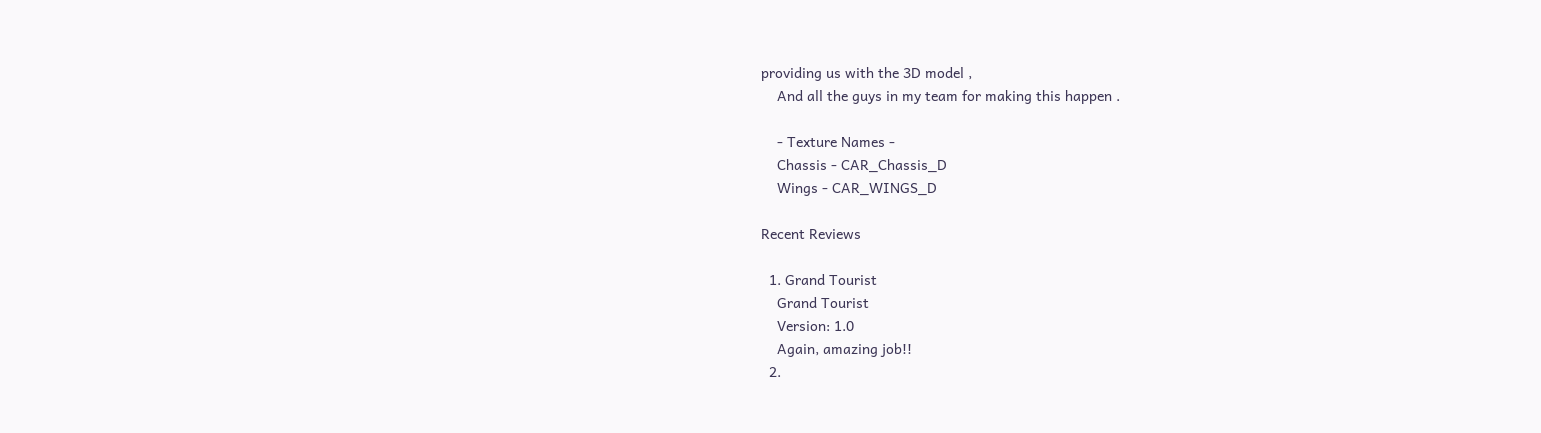providing us with the 3D model ,
    And all the guys in my team for making this happen .

    - Texture Names -
    Chassis - CAR_Chassis_D
    Wings - CAR_WINGS_D

Recent Reviews

  1. Grand Tourist
    Grand Tourist
    Version: 1.0
    Again, amazing job!!
  2.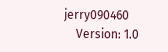jerry090460
    Version: 1.0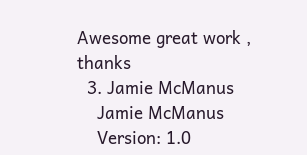Awesome great work , thanks
  3. Jamie McManus
    Jamie McManus
    Version: 1.0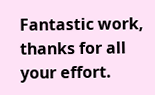Fantastic work, thanks for all your effort.